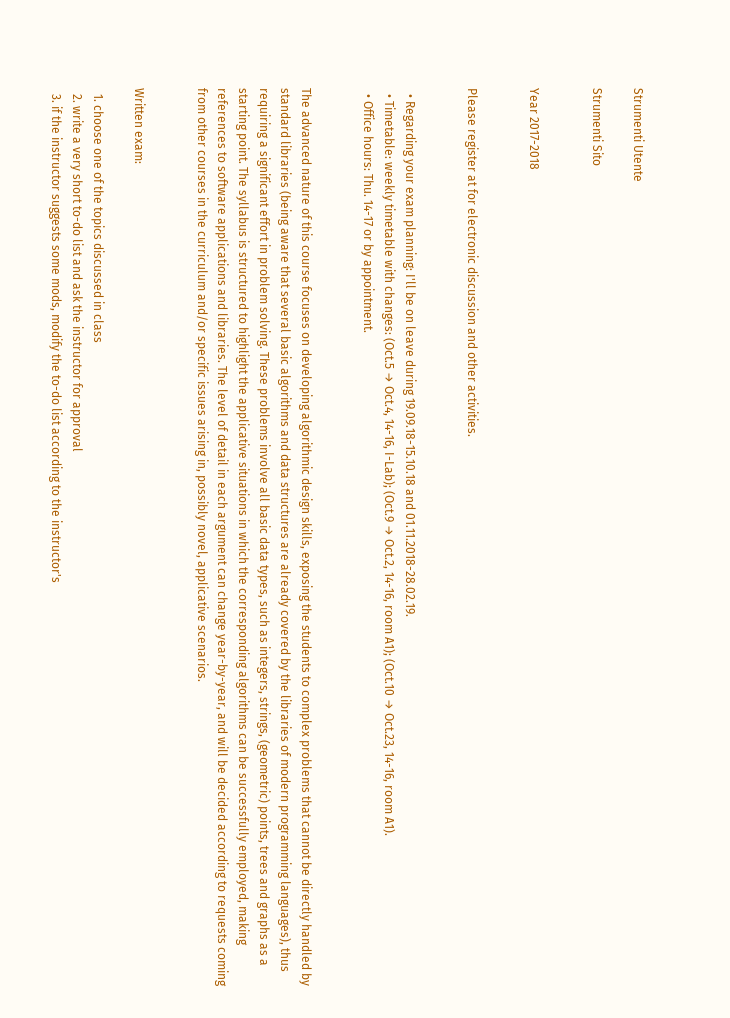Strumenti Utente

Strumenti Sito


Year 2017-2018


Please register at for electronic discussion and other activities.


  • Regarding your exam planning: I'll be on leave during 19.09.18-15.10.18 and 01.11.2018-28.02.19.
  • Timetable: weekly timetable with changes: (Oct.5 → Oct.4, 14-16, I-Lab); (Oct.9 → Oct.2, 14-16, room A1); (Oct.10 → Oct.23, 14-16, room A1).
  • Office hours: Thu. 14-17 or by appointment.


The advanced nature of this course focuses on developing algorithmic design skills, exposing the students to complex problems that cannot be directly handled by standard libraries (being aware that several basic algorithms and data structures are already covered by the libraries of modern programming languages), thus requiring a significant effort in problem solving. These problems involve all basic data types, such as integers, strings, (geometric) points, trees and graphs as a starting point. The syllabus is structured to highlight the applicative situations in which the corresponding algorithms can be successfully employed, making references to software applications and libraries. The level of detail in each argument can change year-by-year, and will be decided according to requests coming from other courses in the curriculum and/or specific issues arising in, possibly novel, applicative scenarios.


Written exam:

  1. choose one of the topics discussed in class
  2. write a very short to-do list and ask the instructor for approval
  3. if the instructor suggests some mods, modify the to-do list according to the instructor's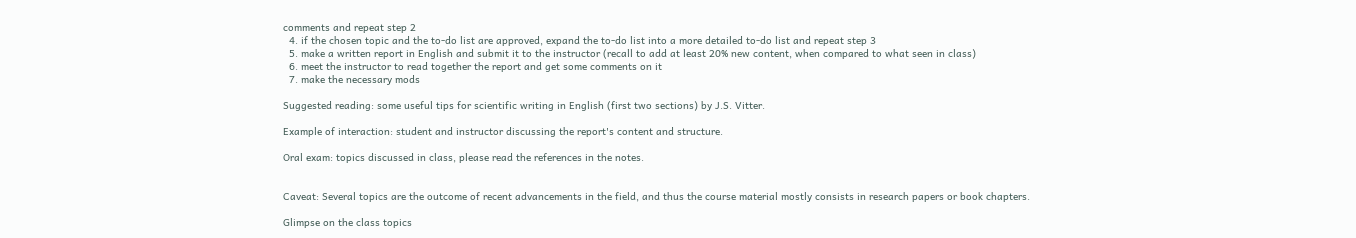comments and repeat step 2
  4. if the chosen topic and the to-do list are approved, expand the to-do list into a more detailed to-do list and repeat step 3
  5. make a written report in English and submit it to the instructor (recall to add at least 20% new content, when compared to what seen in class)
  6. meet the instructor to read together the report and get some comments on it
  7. make the necessary mods

Suggested reading: some useful tips for scientific writing in English (first two sections) by J.S. Vitter.

Example of interaction: student and instructor discussing the report's content and structure.

Oral exam: topics discussed in class, please read the references in the notes.


Caveat: Several topics are the outcome of recent advancements in the field, and thus the course material mostly consists in research papers or book chapters.

Glimpse on the class topics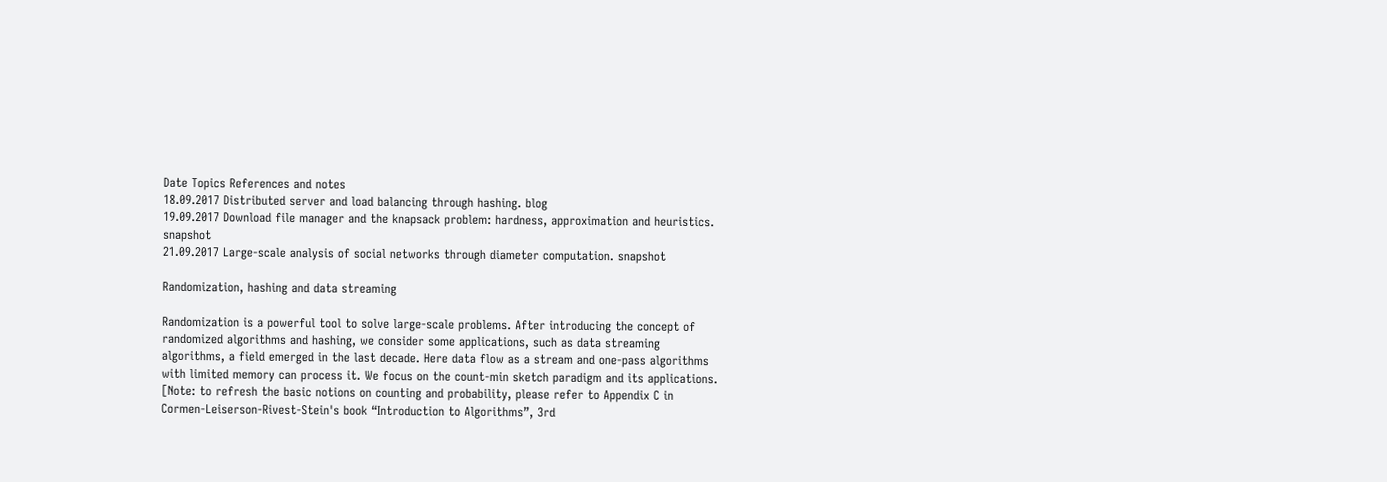Date Topics References and notes
18.09.2017 Distributed server and load balancing through hashing. blog
19.09.2017 Download file manager and the knapsack problem: hardness, approximation and heuristics. snapshot
21.09.2017 Large-scale analysis of social networks through diameter computation. snapshot

Randomization, hashing and data streaming

Randomization is a powerful tool to solve large-scale problems. After introducing the concept of randomized algorithms and hashing, we consider some applications, such as data streaming algorithms, a field emerged in the last decade. Here data flow as a stream and one-pass algorithms with limited memory can process it. We focus on the count-min sketch paradigm and its applications. [Note: to refresh the basic notions on counting and probability, please refer to Appendix C in Cormen-Leiserson-Rivest-Stein's book “Introduction to Algorithms”, 3rd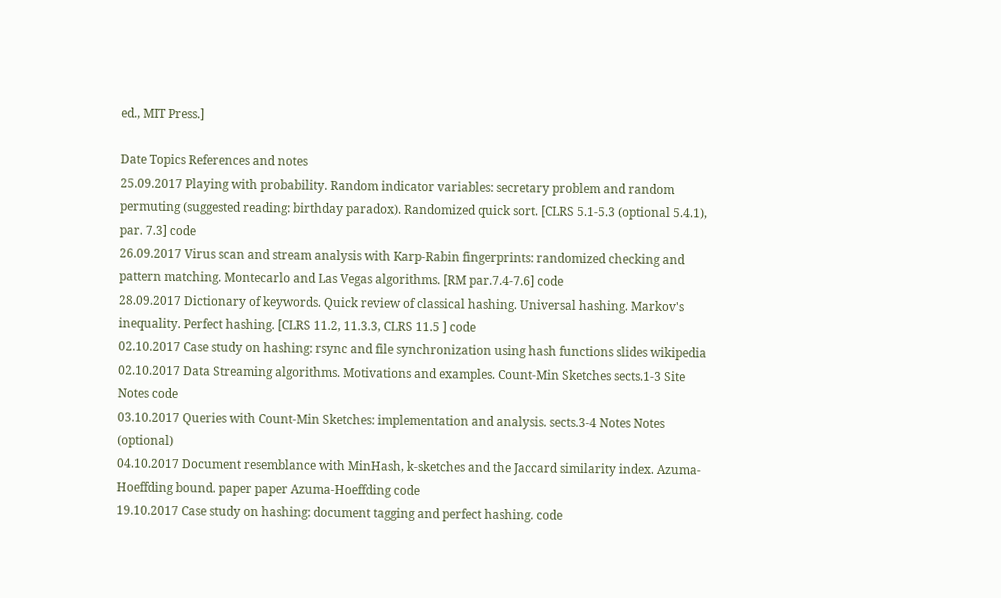ed., MIT Press.]

Date Topics References and notes
25.09.2017 Playing with probability. Random indicator variables: secretary problem and random permuting (suggested reading: birthday paradox). Randomized quick sort. [CLRS 5.1-5.3 (optional 5.4.1), par. 7.3] code
26.09.2017 Virus scan and stream analysis with Karp-Rabin fingerprints: randomized checking and pattern matching. Montecarlo and Las Vegas algorithms. [RM par.7.4-7.6] code
28.09.2017 Dictionary of keywords. Quick review of classical hashing. Universal hashing. Markov's inequality. Perfect hashing. [CLRS 11.2, 11.3.3, CLRS 11.5 ] code
02.10.2017 Case study on hashing: rsync and file synchronization using hash functions slides wikipedia
02.10.2017 Data Streaming algorithms. Motivations and examples. Count-Min Sketches sects.1-3 Site Notes code
03.10.2017 Queries with Count-Min Sketches: implementation and analysis. sects.3-4 Notes Notes (optional)
04.10.2017 Document resemblance with MinHash, k-sketches and the Jaccard similarity index. Azuma-Hoeffding bound. paper paper Azuma-Hoeffding code
19.10.2017 Case study on hashing: document tagging and perfect hashing. code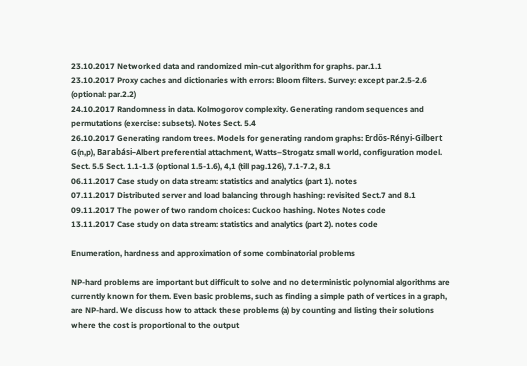23.10.2017 Networked data and randomized min-cut algorithm for graphs. par.1.1
23.10.2017 Proxy caches and dictionaries with errors: Bloom filters. Survey: except par.2.5-2.6 (optional: par.2.2)
24.10.2017 Randomness in data. Kolmogorov complexity. Generating random sequences and permutations (exercise: subsets). Notes Sect. 5.4
26.10.2017 Generating random trees. Models for generating random graphs: Erdős-Rényi-Gilbert G(n,p), Barabási–Albert preferential attachment, Watts–Strogatz small world, configuration model. Sect. 5.5 Sect. 1.1-1.3 (optional 1.5-1.6), 4,1 (till pag.126), 7.1-7.2, 8.1
06.11.2017 Case study on data stream: statistics and analytics (part 1). notes
07.11.2017 Distributed server and load balancing through hashing: revisited Sect.7 and 8.1
09.11.2017 The power of two random choices: Cuckoo hashing. Notes Notes code
13.11.2017 Case study on data stream: statistics and analytics (part 2). notes code

Enumeration, hardness and approximation of some combinatorial problems

NP-hard problems are important but difficult to solve and no deterministic polynomial algorithms are currently known for them. Even basic problems, such as finding a simple path of vertices in a graph, are NP-hard. We discuss how to attack these problems (a) by counting and listing their solutions where the cost is proportional to the output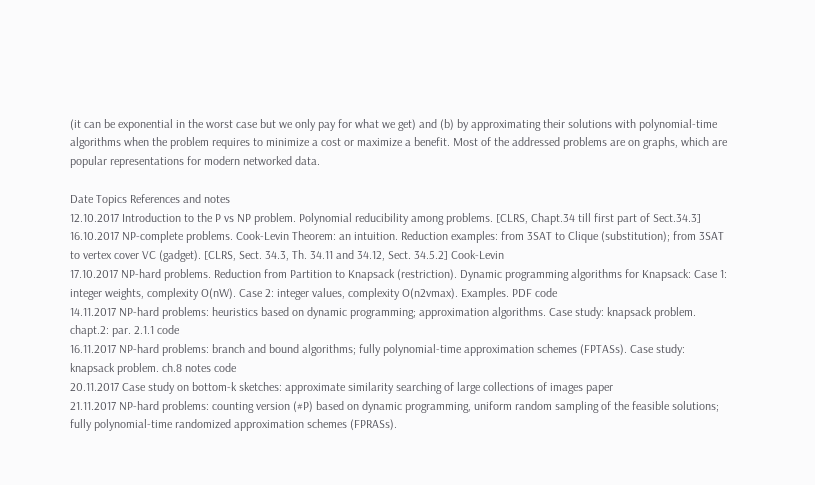(it can be exponential in the worst case but we only pay for what we get) and (b) by approximating their solutions with polynomial-time algorithms when the problem requires to minimize a cost or maximize a benefit. Most of the addressed problems are on graphs, which are popular representations for modern networked data.

Date Topics References and notes
12.10.2017 Introduction to the P vs NP problem. Polynomial reducibility among problems. [CLRS, Chapt.34 till first part of Sect.34.3]
16.10.2017 NP-complete problems. Cook-Levin Theorem: an intuition. Reduction examples: from 3SAT to Clique (substitution); from 3SAT to vertex cover VC (gadget). [CLRS, Sect. 34.3, Th. 34.11 and 34.12, Sect. 34.5.2] Cook-Levin
17.10.2017 NP-hard problems. Reduction from Partition to Knapsack (restriction). Dynamic programming algorithms for Knapsack: Case 1: integer weights, complexity O(nW). Case 2: integer values, complexity O(n2vmax). Examples. PDF code
14.11.2017 NP-hard problems: heuristics based on dynamic programming; approximation algorithms. Case study: knapsack problem. chapt.2: par. 2.1.1 code
16.11.2017 NP-hard problems: branch and bound algorithms; fully polynomial-time approximation schemes (FPTASs). Case study: knapsack problem. ch.8 notes code
20.11.2017 Case study on bottom-k sketches: approximate similarity searching of large collections of images paper
21.11.2017 NP-hard problems: counting version (#P) based on dynamic programming, uniform random sampling of the feasible solutions; fully polynomial-time randomized approximation schemes (FPRASs).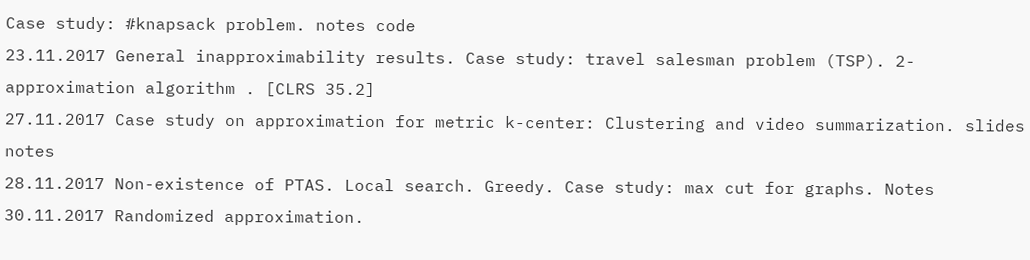Case study: #knapsack problem. notes code
23.11.2017 General inapproximability results. Case study: travel salesman problem (TSP). 2-approximation algorithm . [CLRS 35.2]
27.11.2017 Case study on approximation for metric k-center: Clustering and video summarization. slides notes
28.11.2017 Non-existence of PTAS. Local search. Greedy. Case study: max cut for graphs. Notes
30.11.2017 Randomized approximation.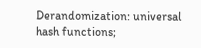Derandomization: universal hash functions;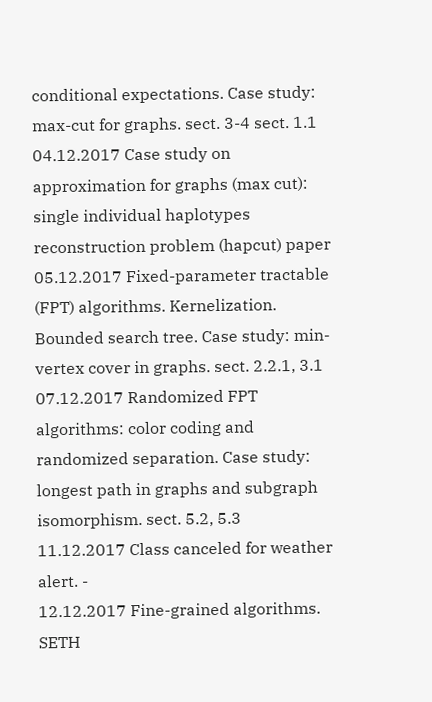conditional expectations. Case study: max-cut for graphs. sect. 3-4 sect. 1.1
04.12.2017 Case study on approximation for graphs (max cut): single individual haplotypes reconstruction problem (hapcut) paper
05.12.2017 Fixed-parameter tractable (FPT) algorithms. Kernelization. Bounded search tree. Case study: min-vertex cover in graphs. sect. 2.2.1, 3.1
07.12.2017 Randomized FPT algorithms: color coding and randomized separation. Case study: longest path in graphs and subgraph isomorphism. sect. 5.2, 5.3
11.12.2017 Class canceled for weather alert. -
12.12.2017 Fine-grained algorithms. SETH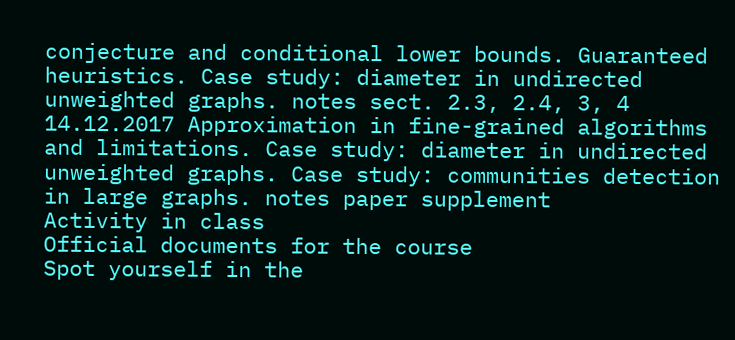conjecture and conditional lower bounds. Guaranteed heuristics. Case study: diameter in undirected unweighted graphs. notes sect. 2.3, 2.4, 3, 4
14.12.2017 Approximation in fine-grained algorithms and limitations. Case study: diameter in undirected unweighted graphs. Case study: communities detection in large graphs. notes paper supplement
Activity in class
Official documents for the course
Spot yourself in the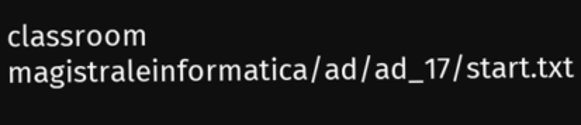classroom
magistraleinformatica/ad/ad_17/start.txt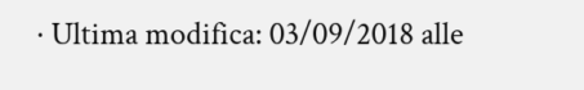· Ultima modifica: 03/09/2018 alle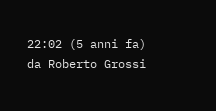22:02 (5 anni fa) da Roberto Grossi